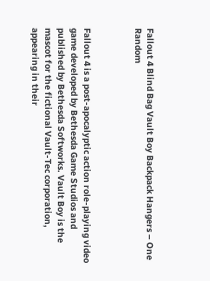Fallout 4 Blind Bag Vault Boy Backpack Hangers – One Random



Fallout 4 is a post-apocalyptic action role-playing video game developed by Bethesda Game Studios and published by Bethesda Softworks. Vault Boy is the mascot for the fictional Vault-Tec corporation, appearing in their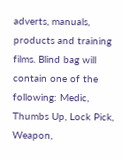adverts, manuals, products and training films. Blind bag will contain one of the following: Medic, Thumbs Up, Lock Pick, Weapon,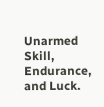Unarmed Skill, Endurance, and Luck.